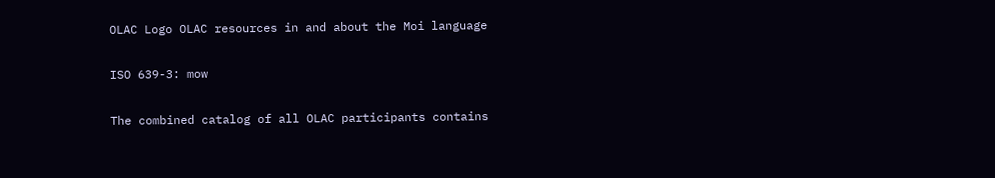OLAC Logo OLAC resources in and about the Moi language

ISO 639-3: mow

The combined catalog of all OLAC participants contains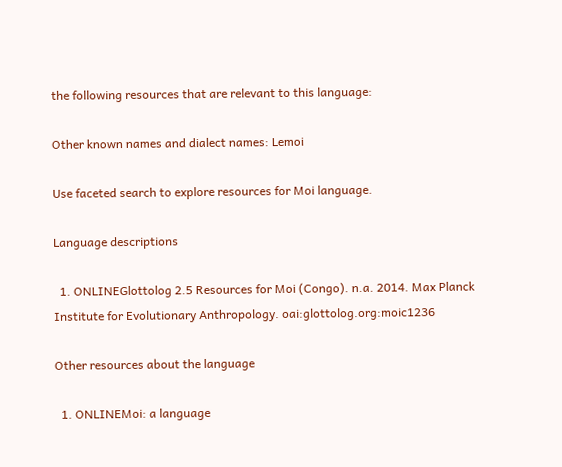the following resources that are relevant to this language:

Other known names and dialect names: Lemoi

Use faceted search to explore resources for Moi language.

Language descriptions

  1. ONLINEGlottolog 2.5 Resources for Moi (Congo). n.a. 2014. Max Planck Institute for Evolutionary Anthropology. oai:glottolog.org:moic1236

Other resources about the language

  1. ONLINEMoi: a language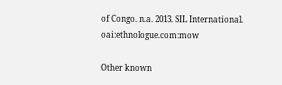of Congo. n.a. 2013. SIL International. oai:ethnologue.com:mow

Other known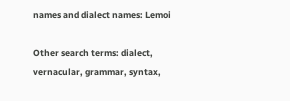names and dialect names: Lemoi

Other search terms: dialect, vernacular, grammar, syntax,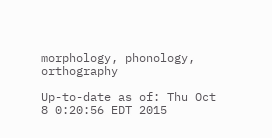morphology, phonology, orthography

Up-to-date as of: Thu Oct 8 0:20:56 EDT 2015